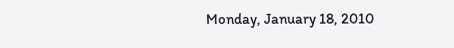Monday, January 18, 2010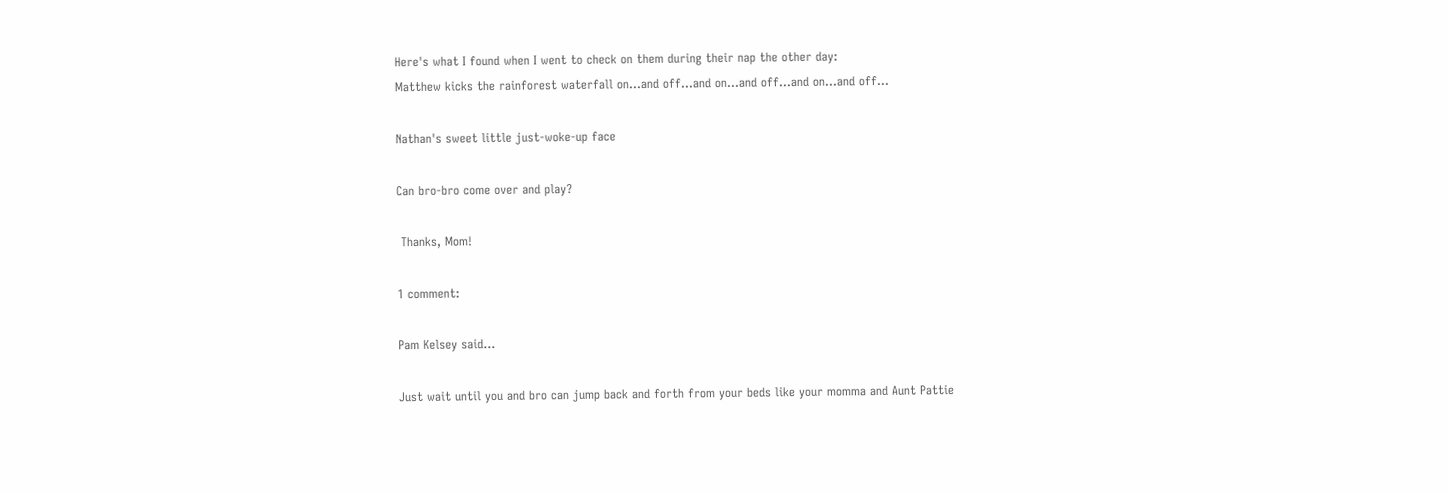Here's what I found when I went to check on them during their nap the other day:
Matthew kicks the rainforest waterfall on...and off...and on...and off...and on...and off...

Nathan's sweet little just-woke-up face

Can bro-bro come over and play?

 Thanks, Mom!

1 comment:

Pam Kelsey said...

Just wait until you and bro can jump back and forth from your beds like your momma and Aunt Pattie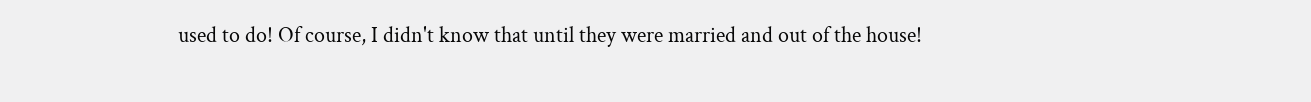used to do! Of course, I didn't know that until they were married and out of the house!